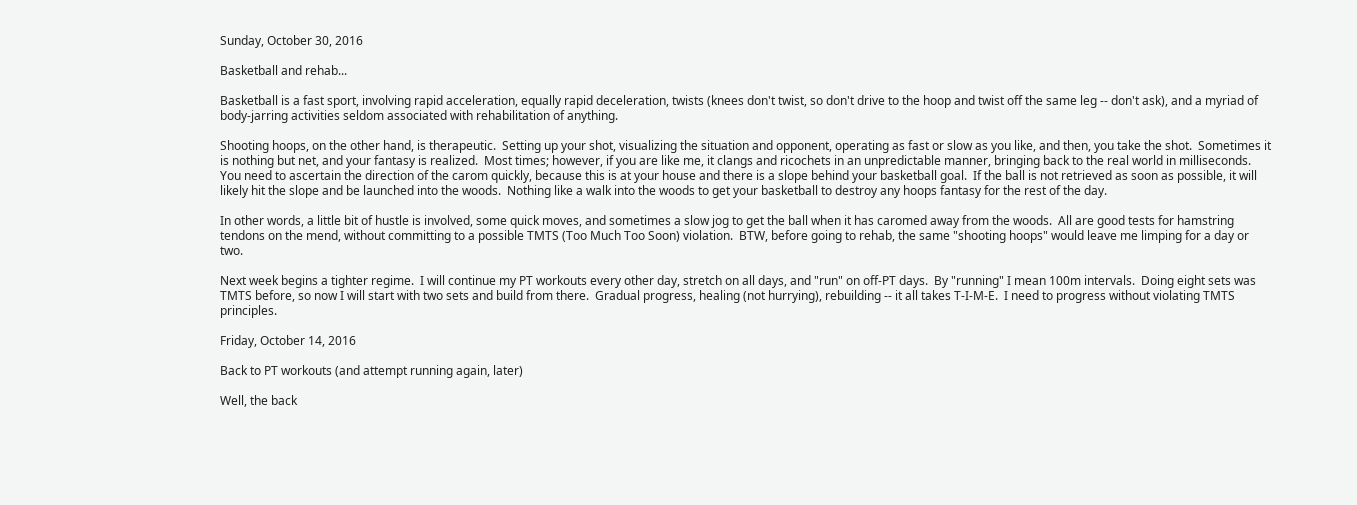Sunday, October 30, 2016

Basketball and rehab...

Basketball is a fast sport, involving rapid acceleration, equally rapid deceleration, twists (knees don't twist, so don't drive to the hoop and twist off the same leg -- don't ask), and a myriad of body-jarring activities seldom associated with rehabilitation of anything.

Shooting hoops, on the other hand, is therapeutic.  Setting up your shot, visualizing the situation and opponent, operating as fast or slow as you like, and then, you take the shot.  Sometimes it is nothing but net, and your fantasy is realized.  Most times; however, if you are like me, it clangs and ricochets in an unpredictable manner, bringing back to the real world in milliseconds.  You need to ascertain the direction of the carom quickly, because this is at your house and there is a slope behind your basketball goal.  If the ball is not retrieved as soon as possible, it will likely hit the slope and be launched into the woods.  Nothing like a walk into the woods to get your basketball to destroy any hoops fantasy for the rest of the day.

In other words, a little bit of hustle is involved, some quick moves, and sometimes a slow jog to get the ball when it has caromed away from the woods.  All are good tests for hamstring tendons on the mend, without committing to a possible TMTS (Too Much Too Soon) violation.  BTW, before going to rehab, the same "shooting hoops" would leave me limping for a day or two.

Next week begins a tighter regime.  I will continue my PT workouts every other day, stretch on all days, and "run" on off-PT days.  By "running" I mean 100m intervals.  Doing eight sets was TMTS before, so now I will start with two sets and build from there.  Gradual progress, healing (not hurrying), rebuilding -- it all takes T-I-M-E.  I need to progress without violating TMTS principles.

Friday, October 14, 2016

Back to PT workouts (and attempt running again, later)

Well, the back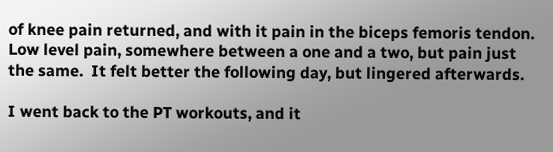of knee pain returned, and with it pain in the biceps femoris tendon.  Low level pain, somewhere between a one and a two, but pain just the same.  It felt better the following day, but lingered afterwards.

I went back to the PT workouts, and it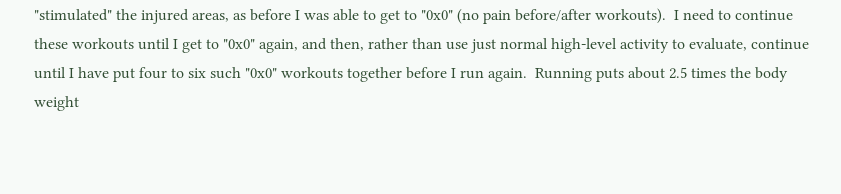"stimulated" the injured areas, as before I was able to get to "0x0" (no pain before/after workouts).  I need to continue these workouts until I get to "0x0" again, and then, rather than use just normal high-level activity to evaluate, continue until I have put four to six such "0x0" workouts together before I run again.  Running puts about 2.5 times the body weight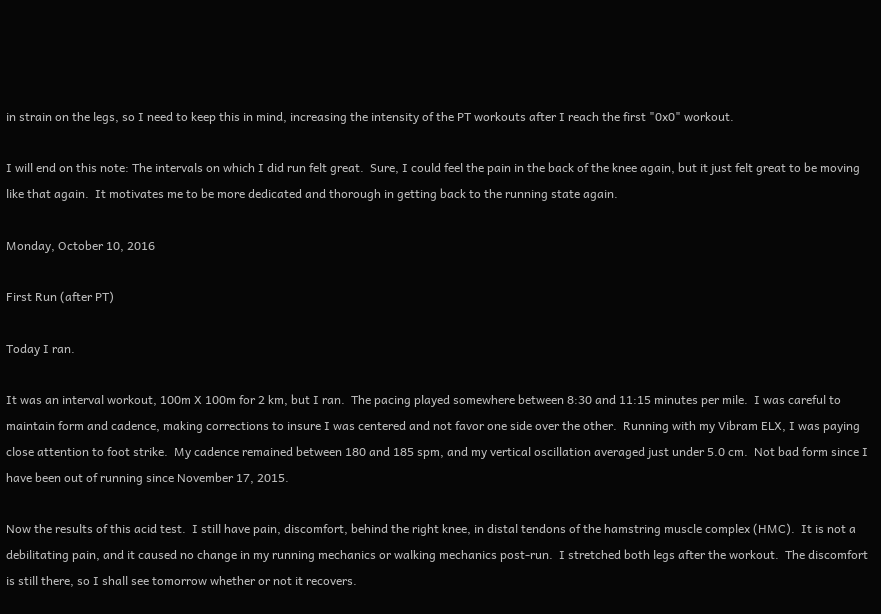in strain on the legs, so I need to keep this in mind, increasing the intensity of the PT workouts after I reach the first "0x0" workout.

I will end on this note: The intervals on which I did run felt great.  Sure, I could feel the pain in the back of the knee again, but it just felt great to be moving like that again.  It motivates me to be more dedicated and thorough in getting back to the running state again.

Monday, October 10, 2016

First Run (after PT)

Today I ran.

It was an interval workout, 100m X 100m for 2 km, but I ran.  The pacing played somewhere between 8:30 and 11:15 minutes per mile.  I was careful to maintain form and cadence, making corrections to insure I was centered and not favor one side over the other.  Running with my Vibram ELX, I was paying close attention to foot strike.  My cadence remained between 180 and 185 spm, and my vertical oscillation averaged just under 5.0 cm.  Not bad form since I have been out of running since November 17, 2015.

Now the results of this acid test.  I still have pain, discomfort, behind the right knee, in distal tendons of the hamstring muscle complex (HMC).  It is not a debilitating pain, and it caused no change in my running mechanics or walking mechanics post-run.  I stretched both legs after the workout.  The discomfort is still there, so I shall see tomorrow whether or not it recovers.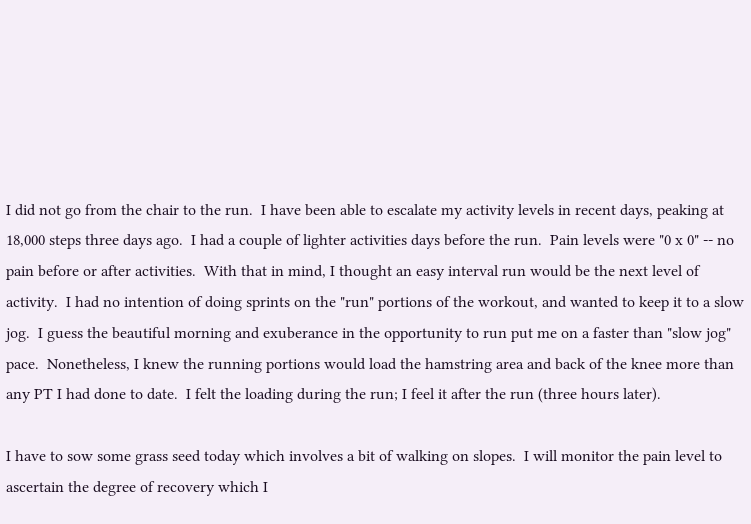I did not go from the chair to the run.  I have been able to escalate my activity levels in recent days, peaking at 18,000 steps three days ago.  I had a couple of lighter activities days before the run.  Pain levels were "0 x 0" -- no pain before or after activities.  With that in mind, I thought an easy interval run would be the next level of activity.  I had no intention of doing sprints on the "run" portions of the workout, and wanted to keep it to a slow jog.  I guess the beautiful morning and exuberance in the opportunity to run put me on a faster than "slow jog" pace.  Nonetheless, I knew the running portions would load the hamstring area and back of the knee more than any PT I had done to date.  I felt the loading during the run; I feel it after the run (three hours later).

I have to sow some grass seed today which involves a bit of walking on slopes.  I will monitor the pain level to ascertain the degree of recovery which I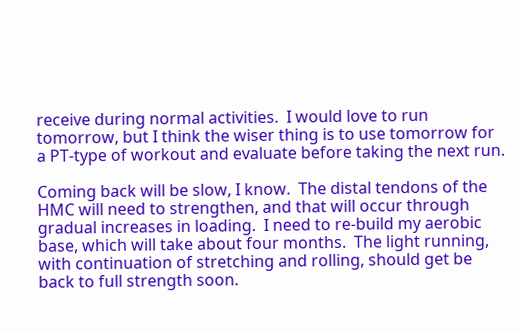receive during normal activities.  I would love to run tomorrow, but I think the wiser thing is to use tomorrow for a PT-type of workout and evaluate before taking the next run.

Coming back will be slow, I know.  The distal tendons of the HMC will need to strengthen, and that will occur through gradual increases in loading.  I need to re-build my aerobic base, which will take about four months.  The light running, with continuation of stretching and rolling, should get be back to full strength soon.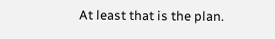At least that is the plan.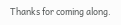Thanks for coming along.